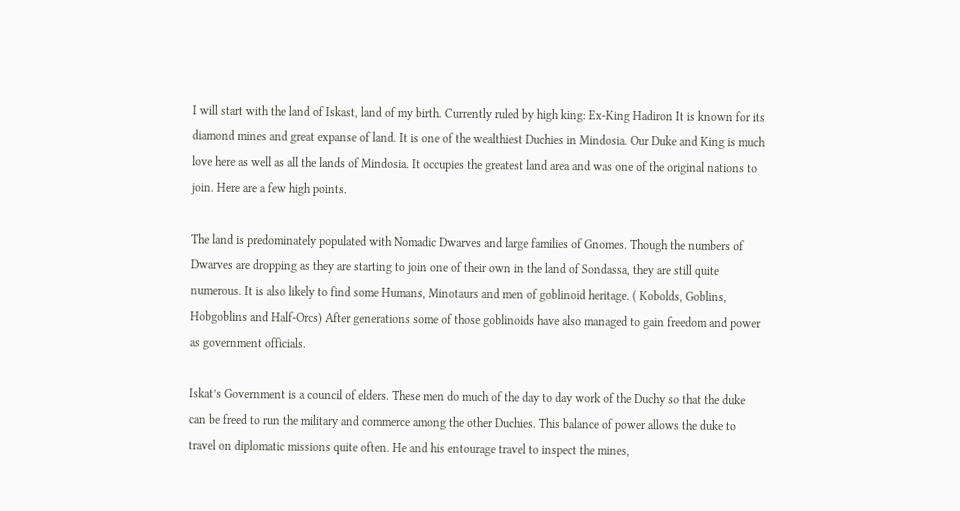I will start with the land of Iskast, land of my birth. Currently ruled by high king: Ex-King Hadiron It is known for its diamond mines and great expanse of land. It is one of the wealthiest Duchies in Mindosia. Our Duke and King is much love here as well as all the lands of Mindosia. It occupies the greatest land area and was one of the original nations to join. Here are a few high points.

The land is predominately populated with Nomadic Dwarves and large families of Gnomes. Though the numbers of Dwarves are dropping as they are starting to join one of their own in the land of Sondassa, they are still quite numerous. It is also likely to find some Humans, Minotaurs and men of goblinoid heritage. ( Kobolds, Goblins, Hobgoblins and Half-Orcs) After generations some of those goblinoids have also managed to gain freedom and power as government officials.

Iskat’s Government is a council of elders. These men do much of the day to day work of the Duchy so that the duke can be freed to run the military and commerce among the other Duchies. This balance of power allows the duke to travel on diplomatic missions quite often. He and his entourage travel to inspect the mines,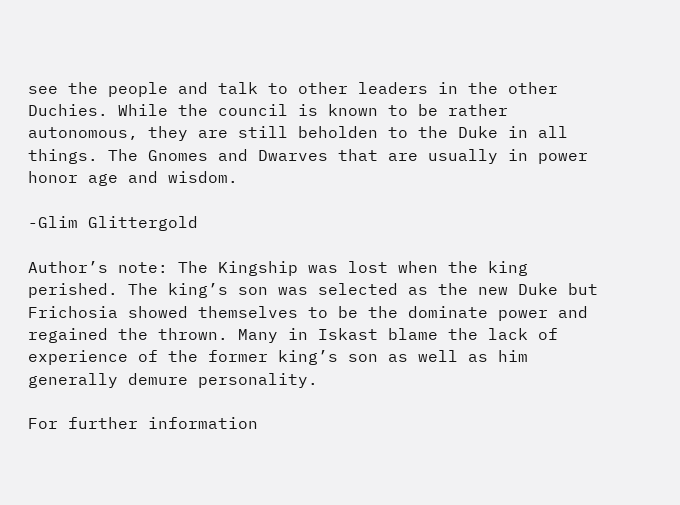see the people and talk to other leaders in the other Duchies. While the council is known to be rather autonomous, they are still beholden to the Duke in all things. The Gnomes and Dwarves that are usually in power honor age and wisdom.

-Glim Glittergold

Author’s note: The Kingship was lost when the king perished. The king’s son was selected as the new Duke but Frichosia showed themselves to be the dominate power and regained the thrown. Many in Iskast blame the lack of experience of the former king’s son as well as him generally demure personality.

For further information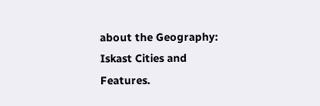about the Geography:
Iskast Cities and Features.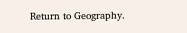Return to Geography.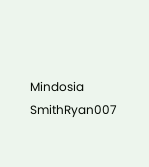Mindosia SmithRyan007